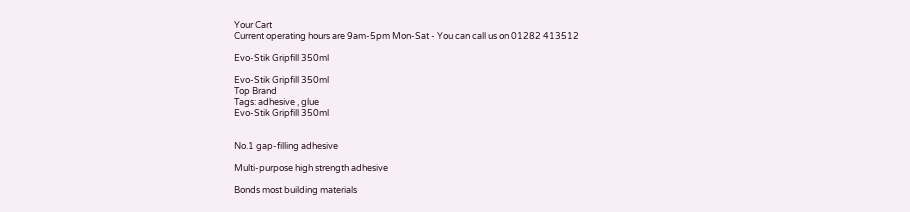Your Cart
Current operating hours are 9am-5pm Mon-Sat - You can call us on 01282 413512

Evo-Stik Gripfill 350ml

Evo-Stik Gripfill 350ml
Top Brand
Tags: adhesive , glue
Evo-Stik Gripfill 350ml


No.1 gap-filling adhesive

Multi-purpose high strength adhesive

Bonds most building materials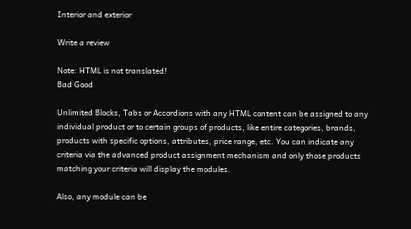Interior and exterior

Write a review

Note: HTML is not translated!
Bad Good

Unlimited Blocks, Tabs or Accordions with any HTML content can be assigned to any individual product or to certain groups of products, like entire categories, brands, products with specific options, attributes, price range, etc. You can indicate any criteria via the advanced product assignment mechanism and only those products matching your criteria will display the modules.

Also, any module can be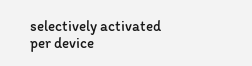selectively activated per device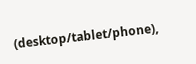(desktop/tablet/phone),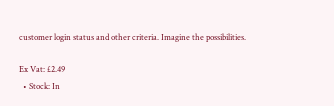customer login status and other criteria. Imagine the possibilities.

Ex Vat: £2.49
  • Stock: In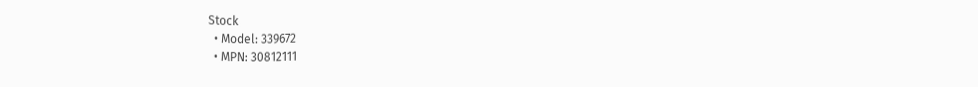Stock
  • Model: 339672
  • MPN: 30812111